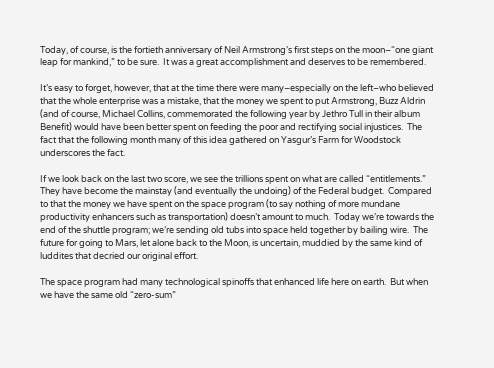Today, of course, is the fortieth anniversary of Neil Armstrong’s first steps on the moon–“one giant leap for mankind,” to be sure.  It was a great accomplishment and deserves to be remembered.

It’s easy to forget, however, that at the time there were many–especially on the left–who believed that the whole enterprise was a mistake, that the money we spent to put Armstrong, Buzz Aldrin (and of course, Michael Collins, commemorated the following year by Jethro Tull in their album Benefit) would have been better spent on feeding the poor and rectifying social injustices.  The fact that the following month many of this idea gathered on Yasgur’s Farm for Woodstock underscores the fact.

If we look back on the last two score, we see the trillions spent on what are called “entitlements.”  They have become the mainstay (and eventually the undoing) of the Federal budget.  Compared to that the money we have spent on the space program (to say nothing of more mundane productivity enhancers such as transportation) doesn’t amount to much.  Today we’re towards the end of the shuttle program; we’re sending old tubs into space held together by bailing wire.  The future for going to Mars, let alone back to the Moon, is uncertain, muddied by the same kind of luddites that decried our original effort.

The space program had many technological spinoffs that enhanced life here on earth.  But when we have the same old “zero-sum”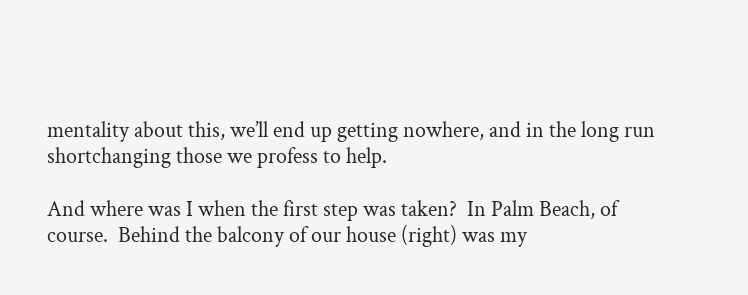mentality about this, we’ll end up getting nowhere, and in the long run shortchanging those we profess to help.

And where was I when the first step was taken?  In Palm Beach, of course.  Behind the balcony of our house (right) was my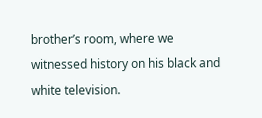brother’s room, where we witnessed history on his black and white television.